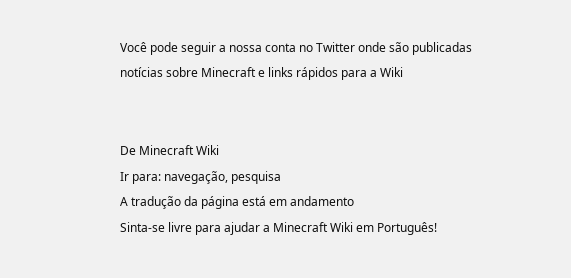Você pode seguir a nossa conta no Twitter onde são publicadas notícias sobre Minecraft e links rápidos para a Wiki


De Minecraft Wiki
Ir para: navegação, pesquisa
A tradução da página está em andamento
Sinta-se livre para ajudar a Minecraft Wiki em Português!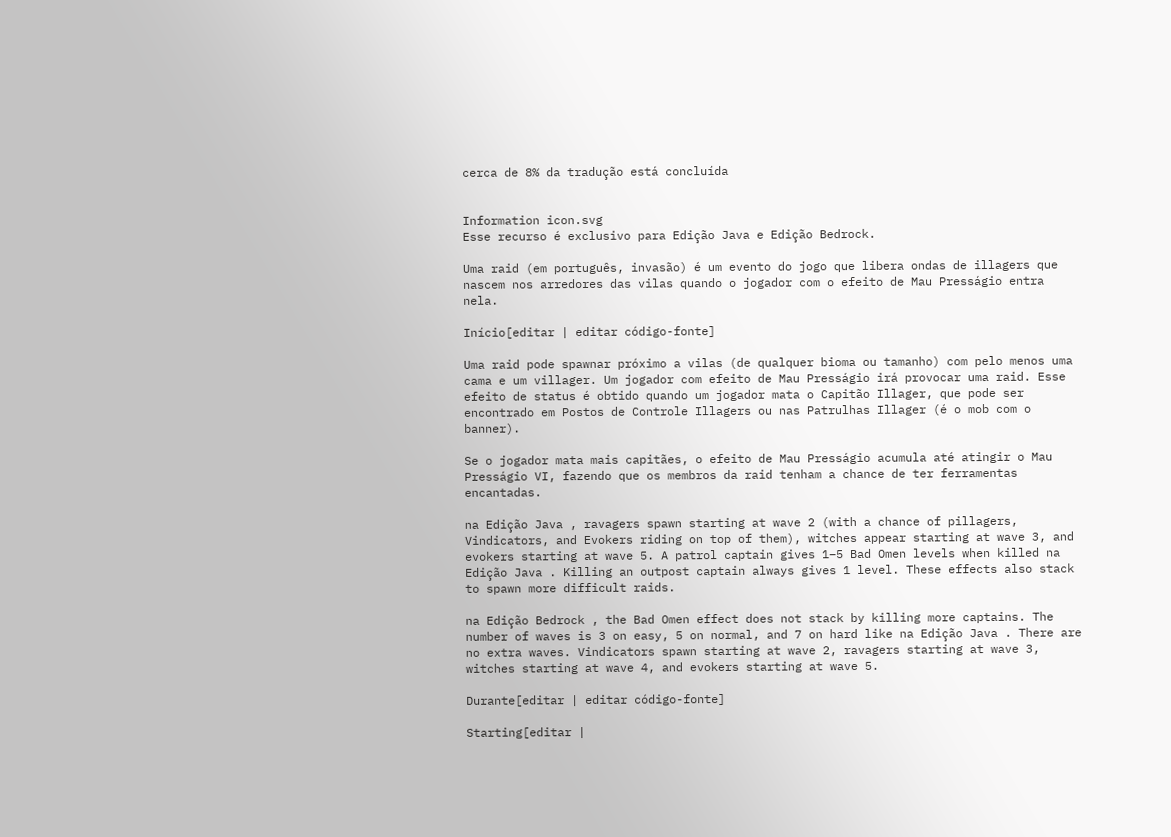cerca de 8% da tradução está concluída


Information icon.svg
Esse recurso é exclusivo para Edição Java e Edição Bedrock.

Uma raid (em português, invasão) é um evento do jogo que libera ondas de illagers que nascem nos arredores das vilas quando o jogador com o efeito de Mau Presságio entra nela.

Início[editar | editar código-fonte]

Uma raid pode spawnar próximo a vilas (de qualquer bioma ou tamanho) com pelo menos uma cama e um villager. Um jogador com efeito de Mau Presságio irá provocar uma raid. Esse efeito de status é obtido quando um jogador mata o Capitão Illager, que pode ser encontrado em Postos de Controle Illagers ou nas Patrulhas Illager (é o mob com o banner).

Se o jogador mata mais capitães, o efeito de Mau Presságio acumula até atingir o Mau Presságio VI, fazendo que os membros da raid tenham a chance de ter ferramentas encantadas.

na Edição Java , ravagers spawn starting at wave 2 (with a chance of pillagers, Vindicators, and Evokers riding on top of them), witches appear starting at wave 3, and evokers starting at wave 5. A patrol captain gives 1–5 Bad Omen levels when killed na Edição Java . Killing an outpost captain always gives 1 level. These effects also stack to spawn more difficult raids.

na Edição Bedrock , the Bad Omen effect does not stack by killing more captains. The number of waves is 3 on easy, 5 on normal, and 7 on hard like na Edição Java . There are no extra waves. Vindicators spawn starting at wave 2, ravagers starting at wave 3, witches starting at wave 4, and evokers starting at wave 5.

Durante[editar | editar código-fonte]

Starting[editar |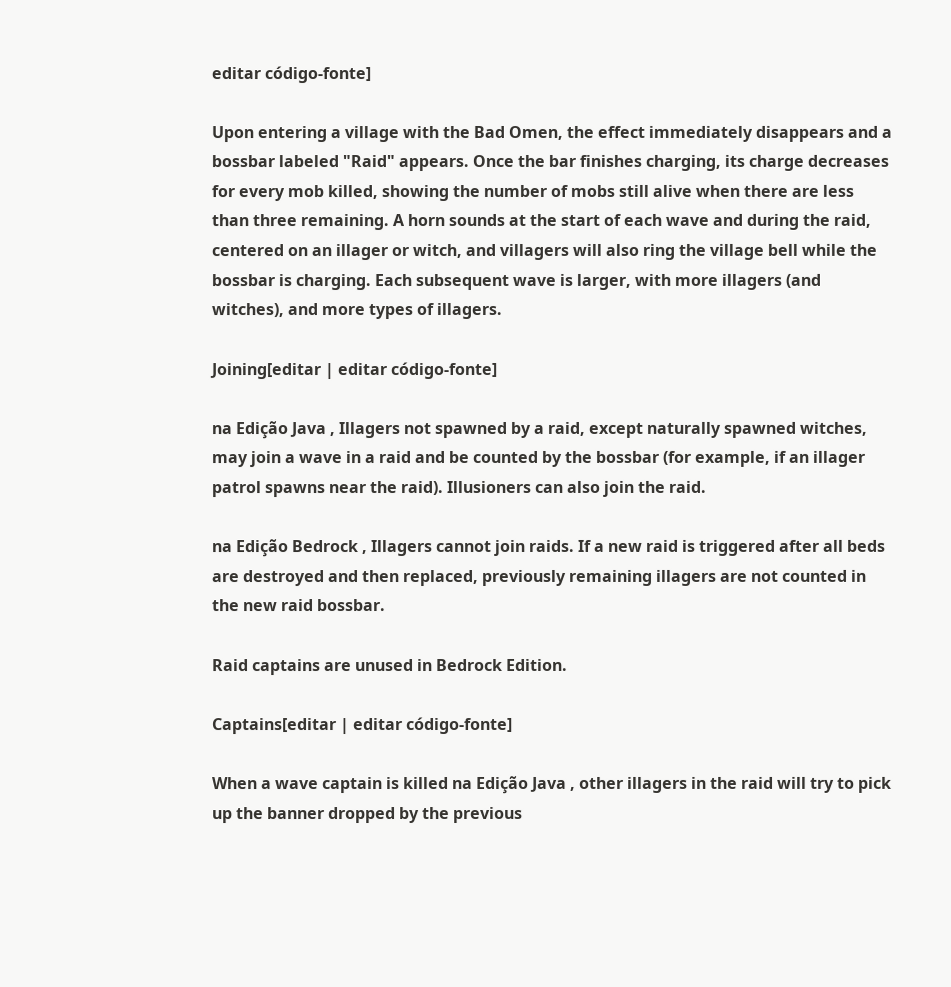editar código-fonte]

Upon entering a village with the Bad Omen, the effect immediately disappears and a bossbar labeled "Raid" appears. Once the bar finishes charging, its charge decreases for every mob killed, showing the number of mobs still alive when there are less than three remaining. A horn sounds at the start of each wave and during the raid, centered on an illager or witch, and villagers will also ring the village bell while the bossbar is charging. Each subsequent wave is larger, with more illagers (and witches), and more types of illagers.

Joining[editar | editar código-fonte]

na Edição Java , Illagers not spawned by a raid, except naturally spawned witches, may join a wave in a raid and be counted by the bossbar (for example, if an illager patrol spawns near the raid). Illusioners can also join the raid.

na Edição Bedrock , Illagers cannot join raids. If a new raid is triggered after all beds are destroyed and then replaced, previously remaining illagers are not counted in the new raid bossbar.

Raid captains are unused in Bedrock Edition.

Captains[editar | editar código-fonte]

When a wave captain is killed na Edição Java , other illagers in the raid will try to pick up the banner dropped by the previous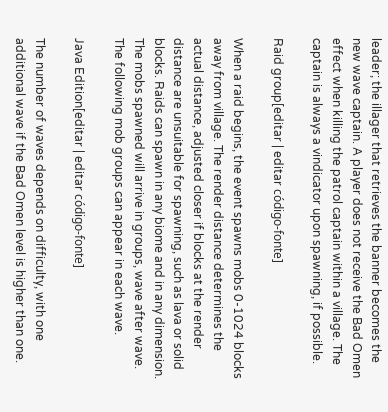leader; the illager that retrieves the banner becomes the new wave captain. A player does not receive the Bad Omen effect when killing the patrol captain within a village. The captain is always a vindicator upon spawning, if possible.

Raid group[editar | editar código-fonte]

When a raid begins, the event spawns mobs 0-1024 blocks away from village. The render distance determines the actual distance, adjusted closer if blocks at the render distance are unsuitable for spawning, such as lava or solid blocks. Raids can spawn in any biome and in any dimension. The mobs spawned will arrive in groups, wave after wave. The following mob groups can appear in each wave.

Java Edition[editar | editar código-fonte]

The number of waves depends on difficulty, with one additional wave if the Bad Omen level is higher than one.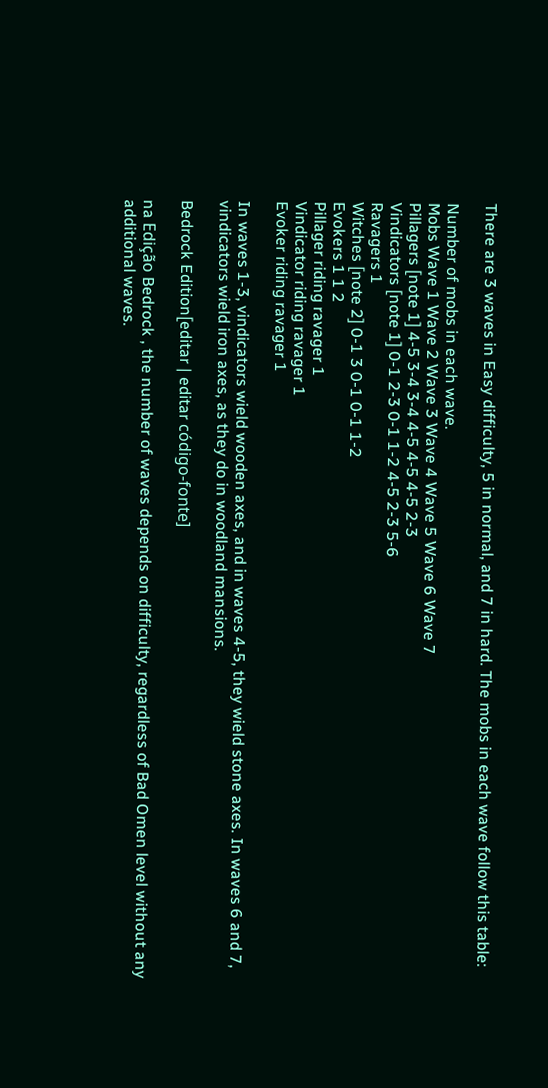There are 3 waves in Easy difficulty, 5 in normal, and 7 in hard. The mobs in each wave follow this table:

Number of mobs in each wave.
Mobs Wave 1 Wave 2 Wave 3 Wave 4 Wave 5 Wave 6 Wave 7
Pillagers [note 1] 4-5 3-4 3-4 4-5 4-5 4-5 2-3
Vindicators [note 1] 0-1 2-3 0-1 1-2 4-5 2-3 5-6
Ravagers 1
Witches [note 2] 0-1 3 0-1 0-1 1-2
Evokers 1 1 2
Pillager riding ravager 1
Vindicator riding ravager 1
Evoker riding ravager 1

In waves 1-3, vindicators wield wooden axes, and in waves 4-5, they wield stone axes. In waves 6 and 7, vindicators wield iron axes, as they do in woodland mansions.

Bedrock Edition[editar | editar código-fonte]

na Edição Bedrock , the number of waves depends on difficulty, regardless of Bad Omen level without any additional waves.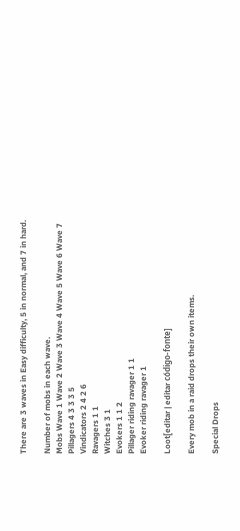There are 3 waves in Easy difficulty, 5 in normal, and 7 in hard.

Number of mobs in each wave.
Mobs Wave 1 Wave 2 Wave 3 Wave 4 Wave 5 Wave 6 Wave 7
Pillagers 4 3 3 3 5
Vindicators 2 4 2 6
Ravagers 1 1
Witches 3 1
Evokers 1 1 2
Pillager riding ravager 1 1
Evoker riding ravager 1

Loot[editar | editar código-fonte]

Every mob in a raid drops their own items.

Special Drops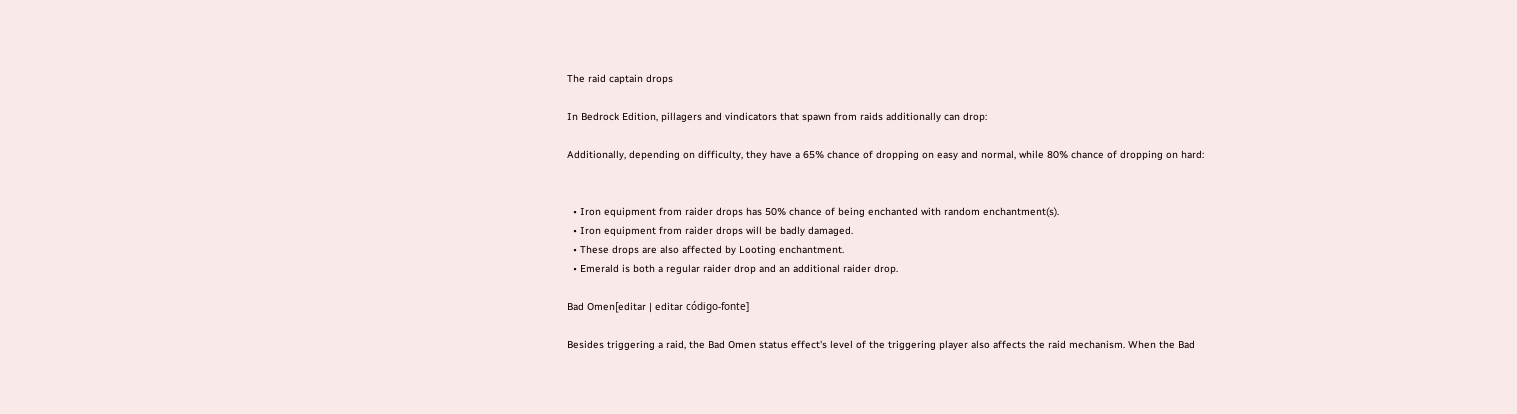The raid captain drops

In Bedrock Edition, pillagers and vindicators that spawn from raids additionally can drop:

Additionally, depending on difficulty, they have a 65% chance of dropping on easy and normal, while 80% chance of dropping on hard:


  • Iron equipment from raider drops has 50% chance of being enchanted with random enchantment(s).
  • Iron equipment from raider drops will be badly damaged.
  • These drops are also affected by Looting enchantment.
  • Emerald is both a regular raider drop and an additional raider drop.

Bad Omen[editar | editar código-fonte]

Besides triggering a raid, the Bad Omen status effect's level of the triggering player also affects the raid mechanism. When the Bad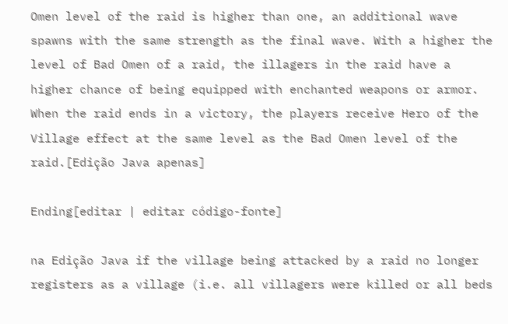Omen level of the raid is higher than one, an additional wave spawns with the same strength as the final wave. With a higher the level of Bad Omen of a raid, the illagers in the raid have a higher chance of being equipped with enchanted weapons or armor. When the raid ends in a victory, the players receive Hero of the Village effect at the same level as the Bad Omen level of the raid.[Edição Java apenas]

Ending[editar | editar código-fonte]

na Edição Java if the village being attacked by a raid no longer registers as a village (i.e. all villagers were killed or all beds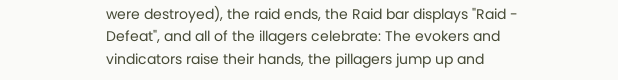were destroyed), the raid ends, the Raid bar displays "Raid - Defeat", and all of the illagers celebrate: The evokers and vindicators raise their hands, the pillagers jump up and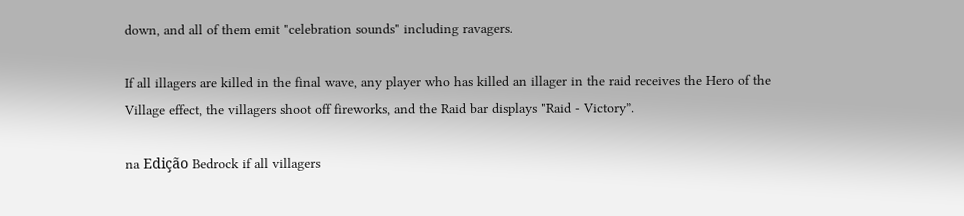down, and all of them emit "celebration sounds" including ravagers.

If all illagers are killed in the final wave, any player who has killed an illager in the raid receives the Hero of the Village effect, the villagers shoot off fireworks, and the Raid bar displays "Raid - Victory”.

na Edição Bedrock if all villagers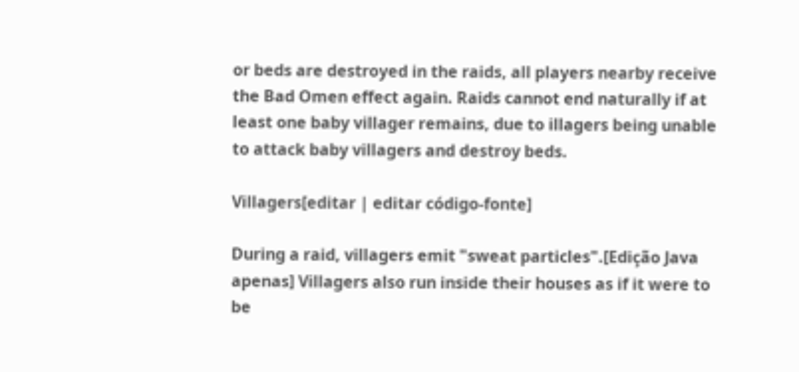or beds are destroyed in the raids, all players nearby receive the Bad Omen effect again. Raids cannot end naturally if at least one baby villager remains, due to illagers being unable to attack baby villagers and destroy beds.

Villagers[editar | editar código-fonte]

During a raid, villagers emit "sweat particles".[Edição Java apenas] Villagers also run inside their houses as if it were to be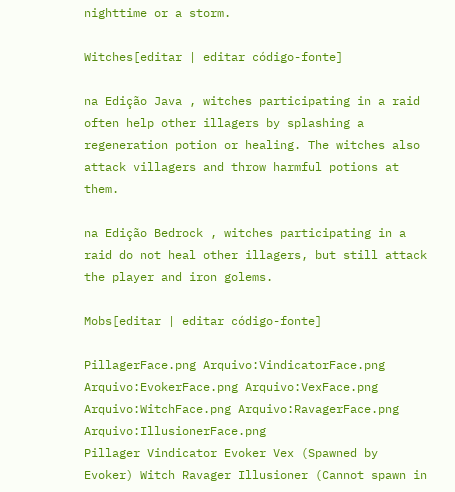nighttime or a storm.

Witches[editar | editar código-fonte]

na Edição Java , witches participating in a raid often help other illagers by splashing a regeneration potion or healing. The witches also attack villagers and throw harmful potions at them.

na Edição Bedrock , witches participating in a raid do not heal other illagers, but still attack the player and iron golems.

Mobs[editar | editar código-fonte]

PillagerFace.png Arquivo:VindicatorFace.png Arquivo:EvokerFace.png Arquivo:VexFace.png Arquivo:WitchFace.png Arquivo:RavagerFace.png Arquivo:IllusionerFace.png
Pillager Vindicator Evoker Vex (Spawned by Evoker) Witch Ravager Illusioner (Cannot spawn in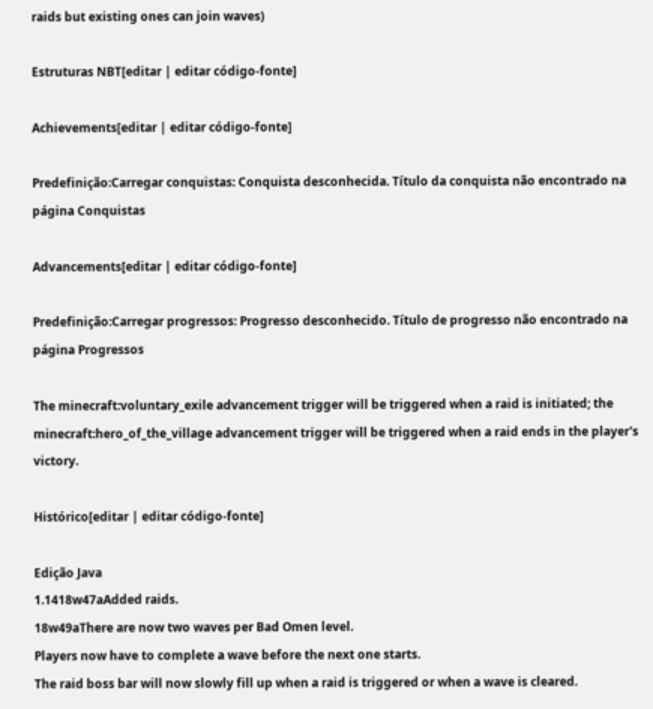raids but existing ones can join waves)

Estruturas NBT[editar | editar código-fonte]

Achievements[editar | editar código-fonte]

Predefinição:Carregar conquistas: Conquista desconhecida. Título da conquista não encontrado na página Conquistas

Advancements[editar | editar código-fonte]

Predefinição:Carregar progressos: Progresso desconhecido. Título de progresso não encontrado na página Progressos

The minecraft:voluntary_exile advancement trigger will be triggered when a raid is initiated; the minecraft:hero_of_the_village advancement trigger will be triggered when a raid ends in the player's victory.

Histórico[editar | editar código-fonte]

Edição Java
1.1418w47aAdded raids.
18w49aThere are now two waves per Bad Omen level.
Players now have to complete a wave before the next one starts.
The raid boss bar will now slowly fill up when a raid is triggered or when a wave is cleared.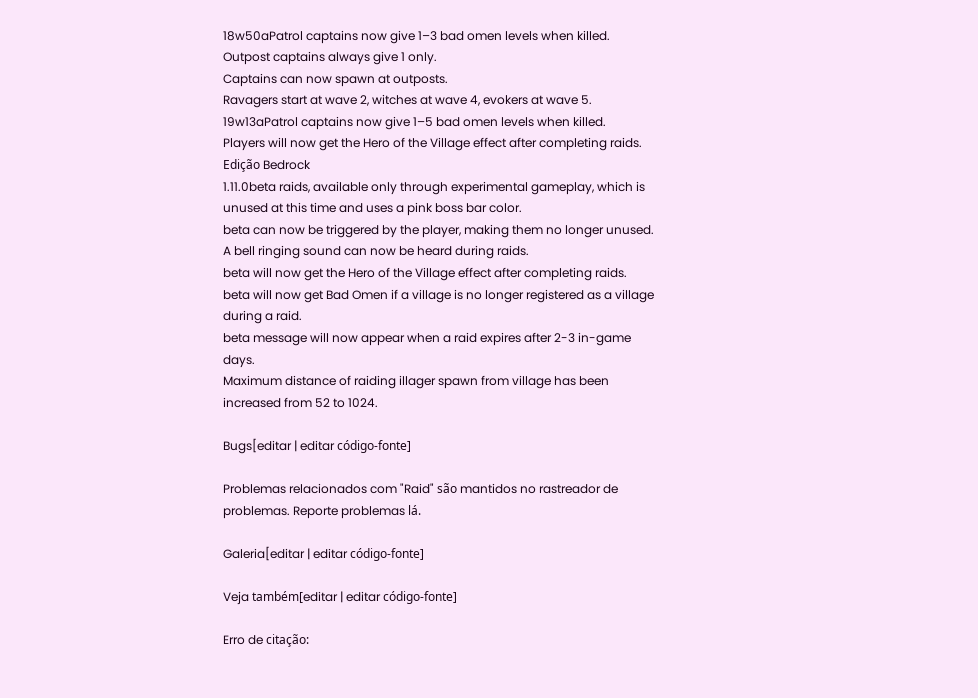18w50aPatrol captains now give 1–3 bad omen levels when killed. Outpost captains always give 1 only.
Captains can now spawn at outposts.
Ravagers start at wave 2, witches at wave 4, evokers at wave 5.
19w13aPatrol captains now give 1–5 bad omen levels when killed.
Players will now get the Hero of the Village effect after completing raids.
Edição Bedrock
1.11.0beta raids, available only through experimental gameplay, which is unused at this time and uses a pink boss bar color.
beta can now be triggered by the player, making them no longer unused.
A bell ringing sound can now be heard during raids.
beta will now get the Hero of the Village effect after completing raids.
beta will now get Bad Omen if a village is no longer registered as a village during a raid.
beta message will now appear when a raid expires after 2-3 in-game days.
Maximum distance of raiding illager spawn from village has been increased from 52 to 1024.

Bugs[editar | editar código-fonte]

Problemas relacionados com "Raid" são mantidos no rastreador de problemas. Reporte problemas lá.

Galeria[editar | editar código-fonte]

Veja também[editar | editar código-fonte]

Erro de citação: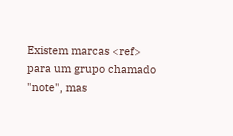Existem marcas <ref> para um grupo chamado "note", mas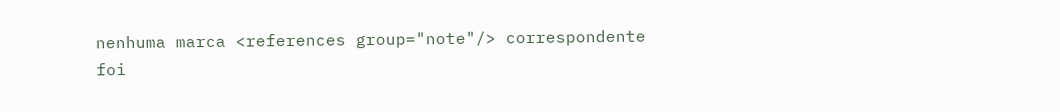nenhuma marca <references group="note"/> correspondente foi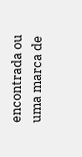encontrada ou uma marca de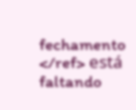fechamento </ref> está faltando